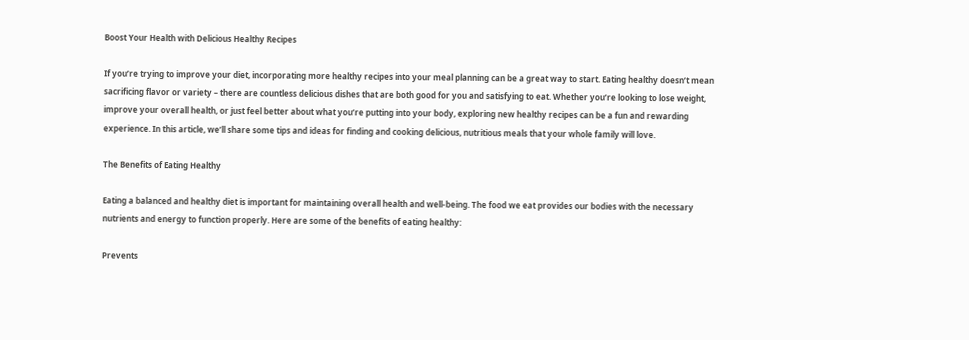Boost Your Health with Delicious Healthy Recipes

If you’re trying to improve your diet, incorporating more healthy recipes into your meal planning can be a great way to start. Eating healthy doesn’t mean sacrificing flavor or variety – there are countless delicious dishes that are both good for you and satisfying to eat. Whether you’re looking to lose weight, improve your overall health, or just feel better about what you’re putting into your body, exploring new healthy recipes can be a fun and rewarding experience. In this article, we’ll share some tips and ideas for finding and cooking delicious, nutritious meals that your whole family will love.

The Benefits of Eating Healthy

Eating a balanced and healthy diet is important for maintaining overall health and well-being. The food we eat provides our bodies with the necessary nutrients and energy to function properly. Here are some of the benefits of eating healthy:

Prevents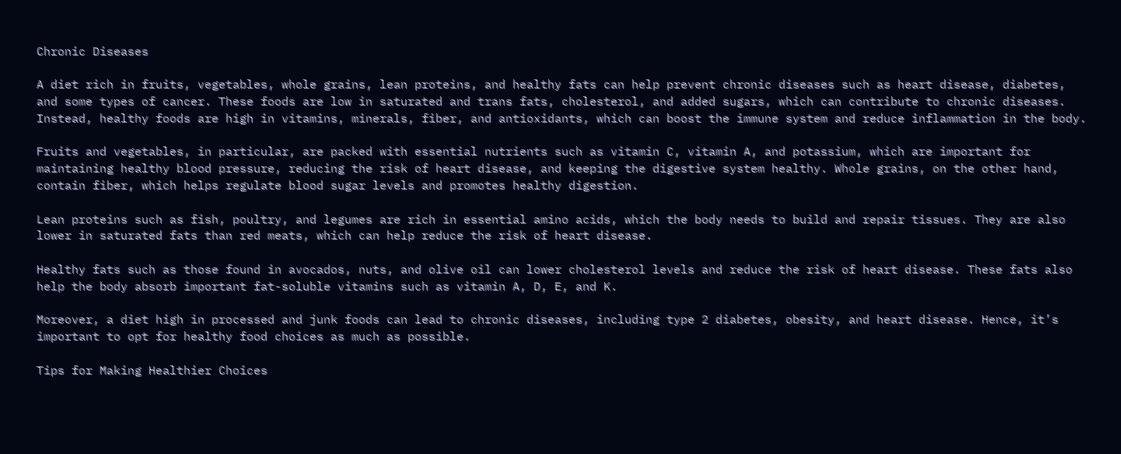Chronic Diseases

A diet rich in fruits, vegetables, whole grains, lean proteins, and healthy fats can help prevent chronic diseases such as heart disease, diabetes, and some types of cancer. These foods are low in saturated and trans fats, cholesterol, and added sugars, which can contribute to chronic diseases. Instead, healthy foods are high in vitamins, minerals, fiber, and antioxidants, which can boost the immune system and reduce inflammation in the body.

Fruits and vegetables, in particular, are packed with essential nutrients such as vitamin C, vitamin A, and potassium, which are important for maintaining healthy blood pressure, reducing the risk of heart disease, and keeping the digestive system healthy. Whole grains, on the other hand, contain fiber, which helps regulate blood sugar levels and promotes healthy digestion.

Lean proteins such as fish, poultry, and legumes are rich in essential amino acids, which the body needs to build and repair tissues. They are also lower in saturated fats than red meats, which can help reduce the risk of heart disease.

Healthy fats such as those found in avocados, nuts, and olive oil can lower cholesterol levels and reduce the risk of heart disease. These fats also help the body absorb important fat-soluble vitamins such as vitamin A, D, E, and K.

Moreover, a diet high in processed and junk foods can lead to chronic diseases, including type 2 diabetes, obesity, and heart disease. Hence, it’s important to opt for healthy food choices as much as possible.

Tips for Making Healthier Choices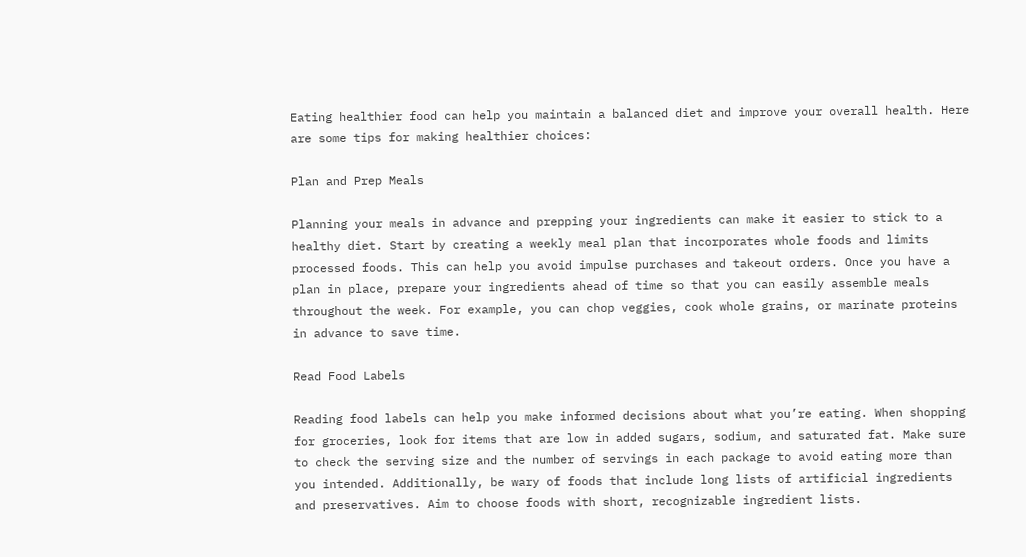Eating healthier food can help you maintain a balanced diet and improve your overall health. Here are some tips for making healthier choices:

Plan and Prep Meals

Planning your meals in advance and prepping your ingredients can make it easier to stick to a healthy diet. Start by creating a weekly meal plan that incorporates whole foods and limits processed foods. This can help you avoid impulse purchases and takeout orders. Once you have a plan in place, prepare your ingredients ahead of time so that you can easily assemble meals throughout the week. For example, you can chop veggies, cook whole grains, or marinate proteins in advance to save time.

Read Food Labels

Reading food labels can help you make informed decisions about what you’re eating. When shopping for groceries, look for items that are low in added sugars, sodium, and saturated fat. Make sure to check the serving size and the number of servings in each package to avoid eating more than you intended. Additionally, be wary of foods that include long lists of artificial ingredients and preservatives. Aim to choose foods with short, recognizable ingredient lists.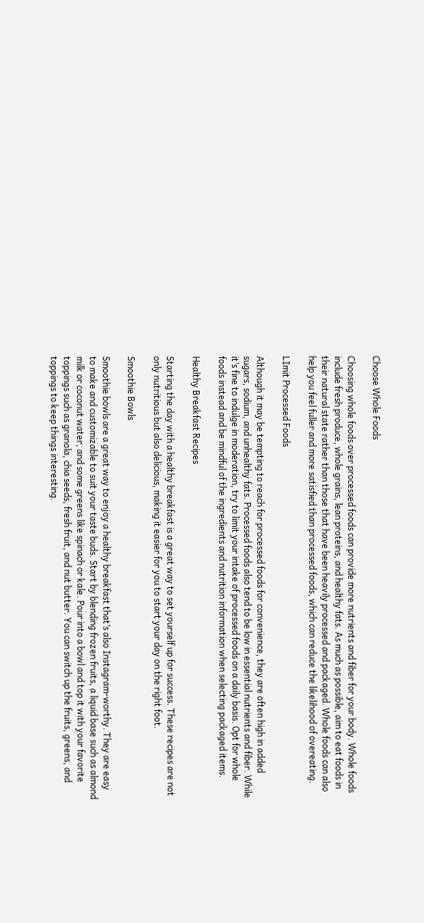Choose Whole Foods

Choosing whole foods over processed foods can provide more nutrients and fiber for your body. Whole foods include fresh produce, whole grains, lean proteins, and healthy fats. As much as possible, aim to eat foods in their natural state rather than those that have been heavily processed and packaged. Whole foods can also help you feel fuller and more satisfied than processed foods, which can reduce the likelihood of overeating.

LImit Processed Foods

Although it may be tempting to reach for processed foods for convenience, they are often high in added sugars, sodium, and unhealthy fats. Processed foods also tend to be low in essential nutrients and fiber. While it’s fine to indulge in moderation, try to limit your intake of processed foods on a daily basis. Opt for whole foods instead and be mindful of the ingredients and nutrition information when selecting packaged items.

Healthy Breakfast Recipes

Starting the day with a healthy breakfast is a great way to set yourself up for success. These recipes are not only nutritious but also delicious, making it easier for you to start your day on the right foot.

Smoothie Bowls

Smoothie bowls are a great way to enjoy a healthy breakfast that’s also Instagram-worthy. They are easy to make and customizable to suit your taste buds. Start by blending frozen fruits, a liquid base such as almond milk or coconut water, and some greens like spinach or kale. Pour into a bowl and top it with your favorite toppings such as granola, chia seeds, fresh fruit, and nut butter. You can switch up the fruits, greens, and toppings to keep things interesting.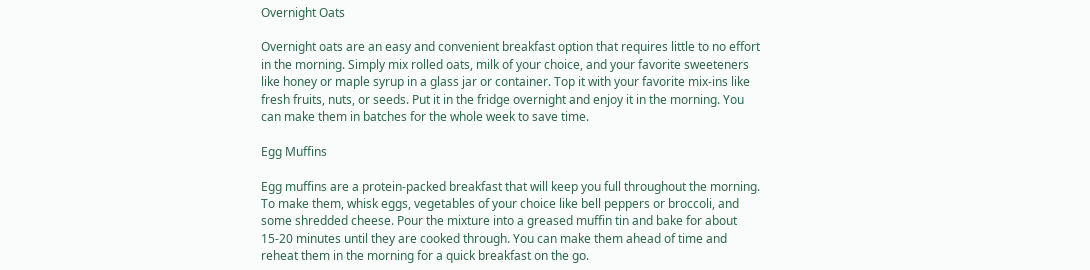Overnight Oats

Overnight oats are an easy and convenient breakfast option that requires little to no effort in the morning. Simply mix rolled oats, milk of your choice, and your favorite sweeteners like honey or maple syrup in a glass jar or container. Top it with your favorite mix-ins like fresh fruits, nuts, or seeds. Put it in the fridge overnight and enjoy it in the morning. You can make them in batches for the whole week to save time.

Egg Muffins

Egg muffins are a protein-packed breakfast that will keep you full throughout the morning. To make them, whisk eggs, vegetables of your choice like bell peppers or broccoli, and some shredded cheese. Pour the mixture into a greased muffin tin and bake for about 15-20 minutes until they are cooked through. You can make them ahead of time and reheat them in the morning for a quick breakfast on the go.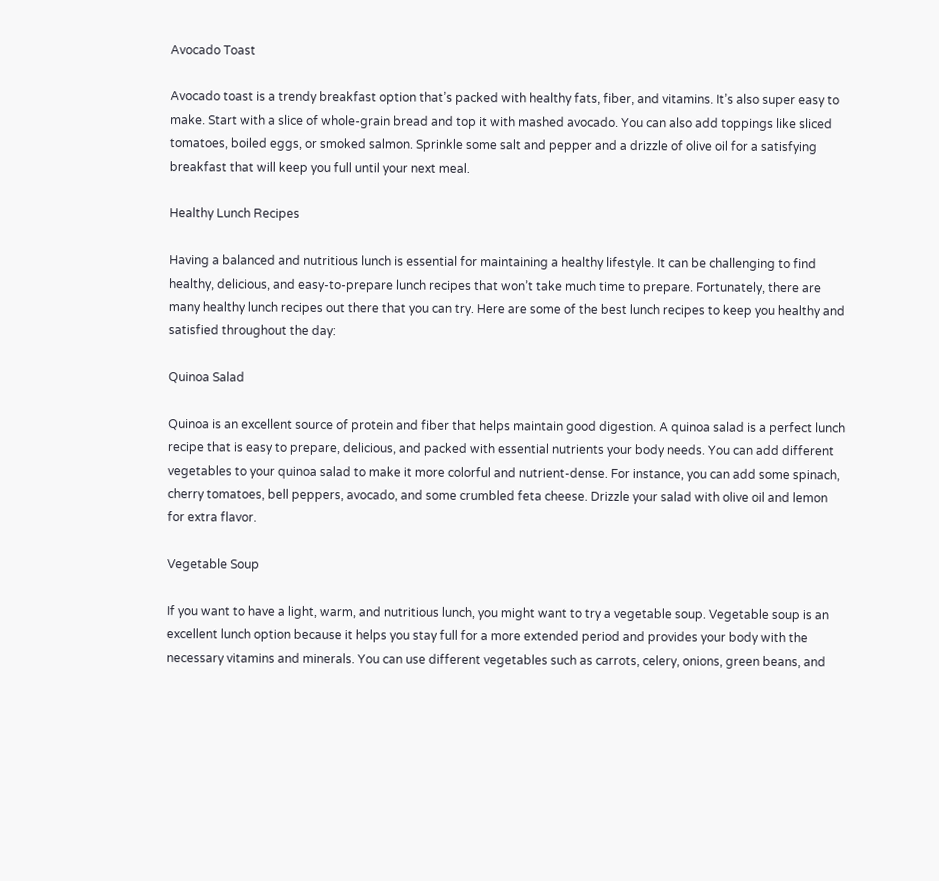Avocado Toast

Avocado toast is a trendy breakfast option that’s packed with healthy fats, fiber, and vitamins. It’s also super easy to make. Start with a slice of whole-grain bread and top it with mashed avocado. You can also add toppings like sliced tomatoes, boiled eggs, or smoked salmon. Sprinkle some salt and pepper and a drizzle of olive oil for a satisfying breakfast that will keep you full until your next meal.

Healthy Lunch Recipes

Having a balanced and nutritious lunch is essential for maintaining a healthy lifestyle. It can be challenging to find healthy, delicious, and easy-to-prepare lunch recipes that won’t take much time to prepare. Fortunately, there are many healthy lunch recipes out there that you can try. Here are some of the best lunch recipes to keep you healthy and satisfied throughout the day:

Quinoa Salad

Quinoa is an excellent source of protein and fiber that helps maintain good digestion. A quinoa salad is a perfect lunch recipe that is easy to prepare, delicious, and packed with essential nutrients your body needs. You can add different vegetables to your quinoa salad to make it more colorful and nutrient-dense. For instance, you can add some spinach, cherry tomatoes, bell peppers, avocado, and some crumbled feta cheese. Drizzle your salad with olive oil and lemon for extra flavor.

Vegetable Soup

If you want to have a light, warm, and nutritious lunch, you might want to try a vegetable soup. Vegetable soup is an excellent lunch option because it helps you stay full for a more extended period and provides your body with the necessary vitamins and minerals. You can use different vegetables such as carrots, celery, onions, green beans, and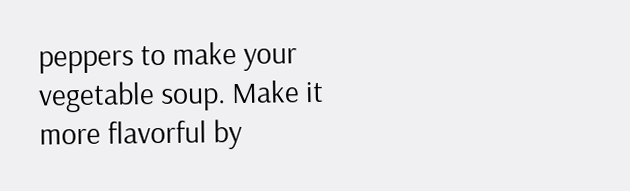peppers to make your vegetable soup. Make it more flavorful by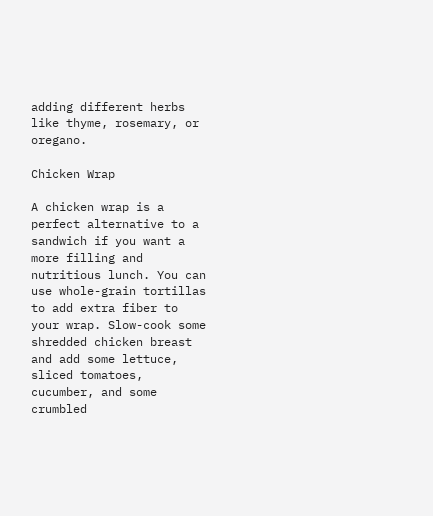adding different herbs like thyme, rosemary, or oregano.

Chicken Wrap

A chicken wrap is a perfect alternative to a sandwich if you want a more filling and nutritious lunch. You can use whole-grain tortillas to add extra fiber to your wrap. Slow-cook some shredded chicken breast and add some lettuce, sliced tomatoes, cucumber, and some crumbled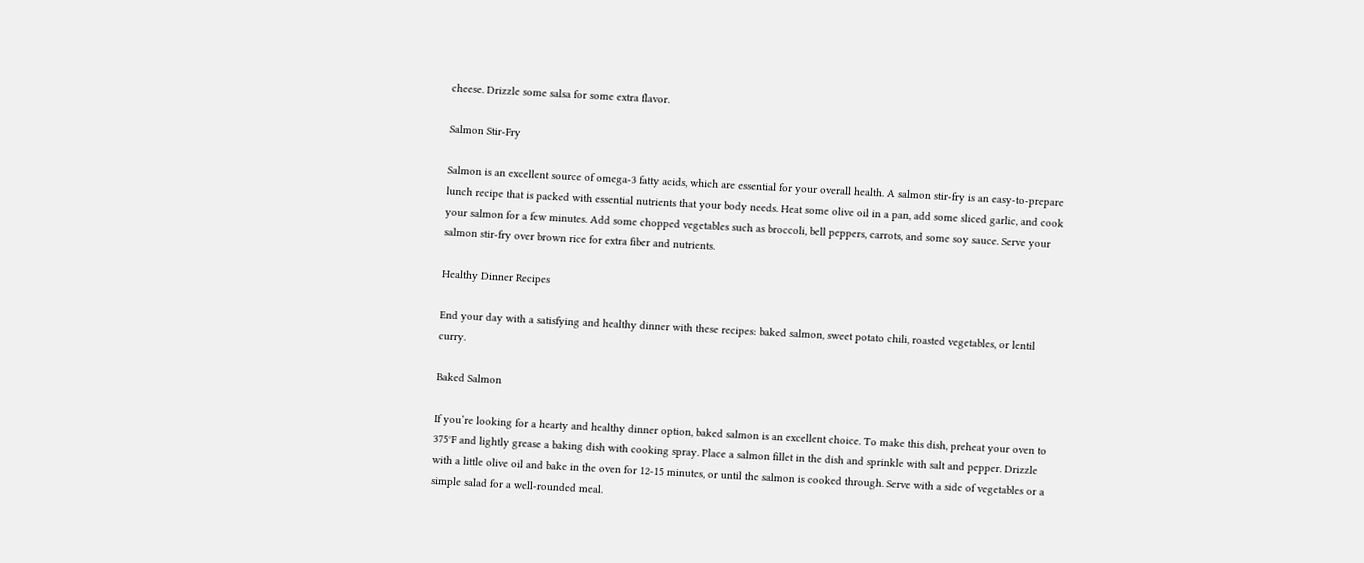cheese. Drizzle some salsa for some extra flavor.

Salmon Stir-Fry

Salmon is an excellent source of omega-3 fatty acids, which are essential for your overall health. A salmon stir-fry is an easy-to-prepare lunch recipe that is packed with essential nutrients that your body needs. Heat some olive oil in a pan, add some sliced garlic, and cook your salmon for a few minutes. Add some chopped vegetables such as broccoli, bell peppers, carrots, and some soy sauce. Serve your salmon stir-fry over brown rice for extra fiber and nutrients.

Healthy Dinner Recipes

End your day with a satisfying and healthy dinner with these recipes: baked salmon, sweet potato chili, roasted vegetables, or lentil curry.

Baked Salmon

If you’re looking for a hearty and healthy dinner option, baked salmon is an excellent choice. To make this dish, preheat your oven to 375°F and lightly grease a baking dish with cooking spray. Place a salmon fillet in the dish and sprinkle with salt and pepper. Drizzle with a little olive oil and bake in the oven for 12-15 minutes, or until the salmon is cooked through. Serve with a side of vegetables or a simple salad for a well-rounded meal.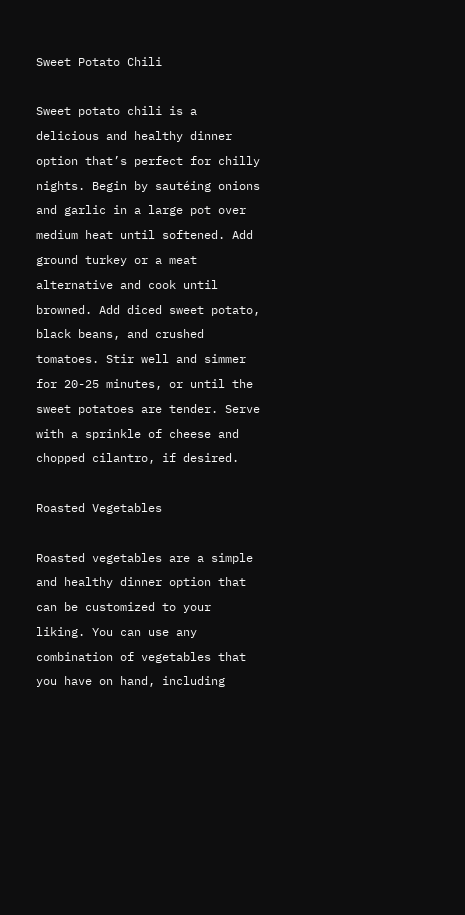Sweet Potato Chili

Sweet potato chili is a delicious and healthy dinner option that’s perfect for chilly nights. Begin by sautéing onions and garlic in a large pot over medium heat until softened. Add ground turkey or a meat alternative and cook until browned. Add diced sweet potato, black beans, and crushed tomatoes. Stir well and simmer for 20-25 minutes, or until the sweet potatoes are tender. Serve with a sprinkle of cheese and chopped cilantro, if desired.

Roasted Vegetables

Roasted vegetables are a simple and healthy dinner option that can be customized to your liking. You can use any combination of vegetables that you have on hand, including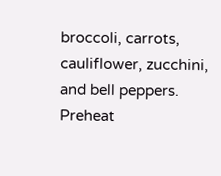broccoli, carrots, cauliflower, zucchini, and bell peppers. Preheat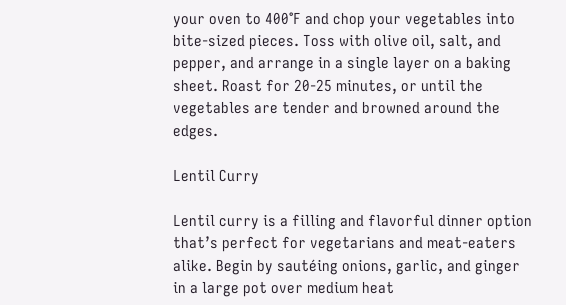your oven to 400°F and chop your vegetables into bite-sized pieces. Toss with olive oil, salt, and pepper, and arrange in a single layer on a baking sheet. Roast for 20-25 minutes, or until the vegetables are tender and browned around the edges.

Lentil Curry

Lentil curry is a filling and flavorful dinner option that’s perfect for vegetarians and meat-eaters alike. Begin by sautéing onions, garlic, and ginger in a large pot over medium heat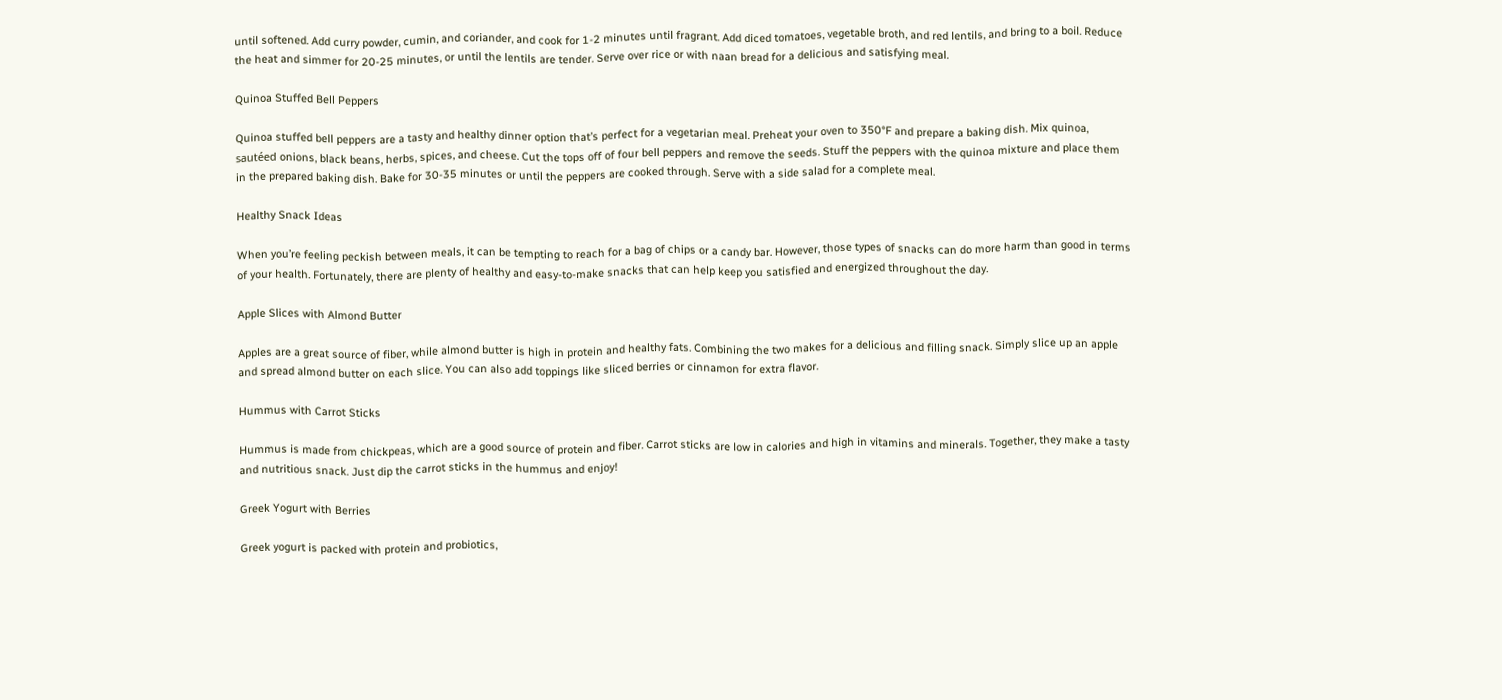until softened. Add curry powder, cumin, and coriander, and cook for 1-2 minutes until fragrant. Add diced tomatoes, vegetable broth, and red lentils, and bring to a boil. Reduce the heat and simmer for 20-25 minutes, or until the lentils are tender. Serve over rice or with naan bread for a delicious and satisfying meal.

Quinoa Stuffed Bell Peppers

Quinoa stuffed bell peppers are a tasty and healthy dinner option that’s perfect for a vegetarian meal. Preheat your oven to 350°F and prepare a baking dish. Mix quinoa, sautéed onions, black beans, herbs, spices, and cheese. Cut the tops off of four bell peppers and remove the seeds. Stuff the peppers with the quinoa mixture and place them in the prepared baking dish. Bake for 30-35 minutes or until the peppers are cooked through. Serve with a side salad for a complete meal.

Healthy Snack Ideas

When you’re feeling peckish between meals, it can be tempting to reach for a bag of chips or a candy bar. However, those types of snacks can do more harm than good in terms of your health. Fortunately, there are plenty of healthy and easy-to-make snacks that can help keep you satisfied and energized throughout the day.

Apple Slices with Almond Butter

Apples are a great source of fiber, while almond butter is high in protein and healthy fats. Combining the two makes for a delicious and filling snack. Simply slice up an apple and spread almond butter on each slice. You can also add toppings like sliced berries or cinnamon for extra flavor.

Hummus with Carrot Sticks

Hummus is made from chickpeas, which are a good source of protein and fiber. Carrot sticks are low in calories and high in vitamins and minerals. Together, they make a tasty and nutritious snack. Just dip the carrot sticks in the hummus and enjoy!

Greek Yogurt with Berries

Greek yogurt is packed with protein and probiotics,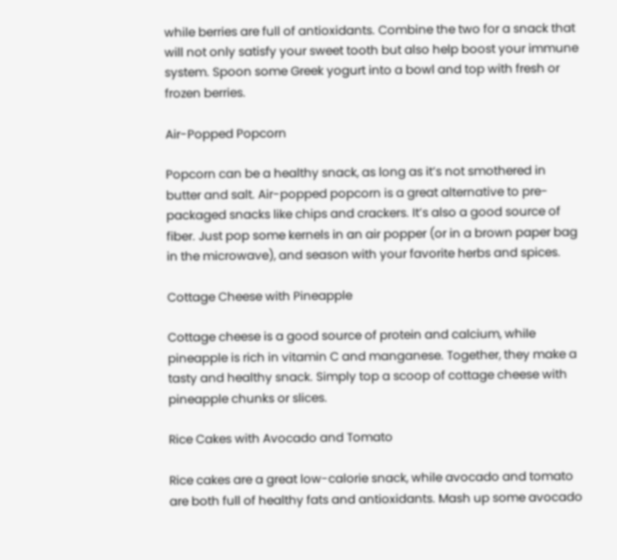while berries are full of antioxidants. Combine the two for a snack that will not only satisfy your sweet tooth but also help boost your immune system. Spoon some Greek yogurt into a bowl and top with fresh or frozen berries.

Air-Popped Popcorn

Popcorn can be a healthy snack, as long as it’s not smothered in butter and salt. Air-popped popcorn is a great alternative to pre-packaged snacks like chips and crackers. It’s also a good source of fiber. Just pop some kernels in an air popper (or in a brown paper bag in the microwave), and season with your favorite herbs and spices.

Cottage Cheese with Pineapple

Cottage cheese is a good source of protein and calcium, while pineapple is rich in vitamin C and manganese. Together, they make a tasty and healthy snack. Simply top a scoop of cottage cheese with pineapple chunks or slices.

Rice Cakes with Avocado and Tomato

Rice cakes are a great low-calorie snack, while avocado and tomato are both full of healthy fats and antioxidants. Mash up some avocado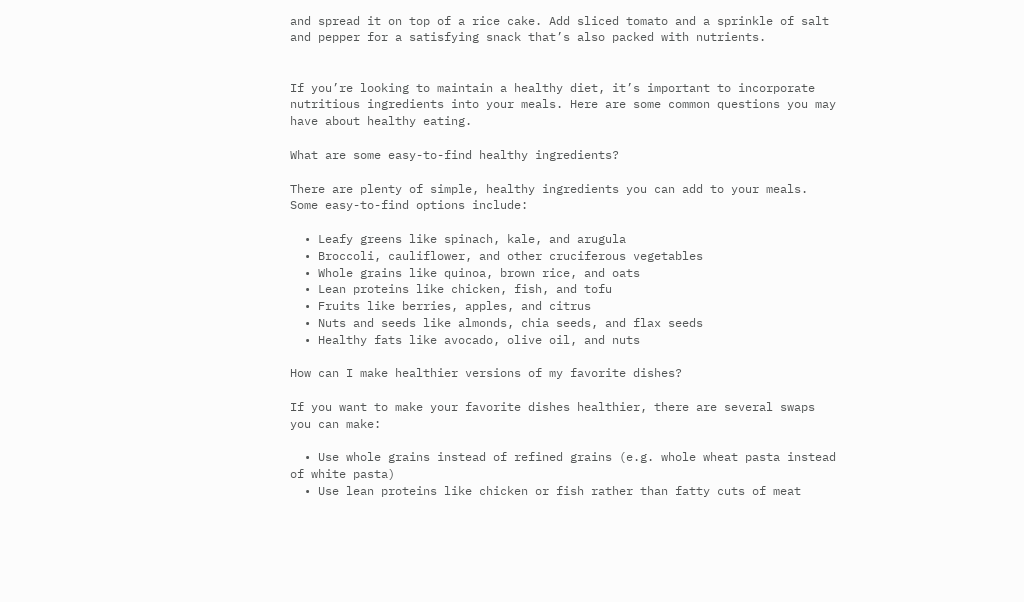and spread it on top of a rice cake. Add sliced tomato and a sprinkle of salt and pepper for a satisfying snack that’s also packed with nutrients.


If you’re looking to maintain a healthy diet, it’s important to incorporate nutritious ingredients into your meals. Here are some common questions you may have about healthy eating.

What are some easy-to-find healthy ingredients?

There are plenty of simple, healthy ingredients you can add to your meals. Some easy-to-find options include:

  • Leafy greens like spinach, kale, and arugula
  • Broccoli, cauliflower, and other cruciferous vegetables
  • Whole grains like quinoa, brown rice, and oats
  • Lean proteins like chicken, fish, and tofu
  • Fruits like berries, apples, and citrus
  • Nuts and seeds like almonds, chia seeds, and flax seeds
  • Healthy fats like avocado, olive oil, and nuts

How can I make healthier versions of my favorite dishes?

If you want to make your favorite dishes healthier, there are several swaps you can make:

  • Use whole grains instead of refined grains (e.g. whole wheat pasta instead of white pasta)
  • Use lean proteins like chicken or fish rather than fatty cuts of meat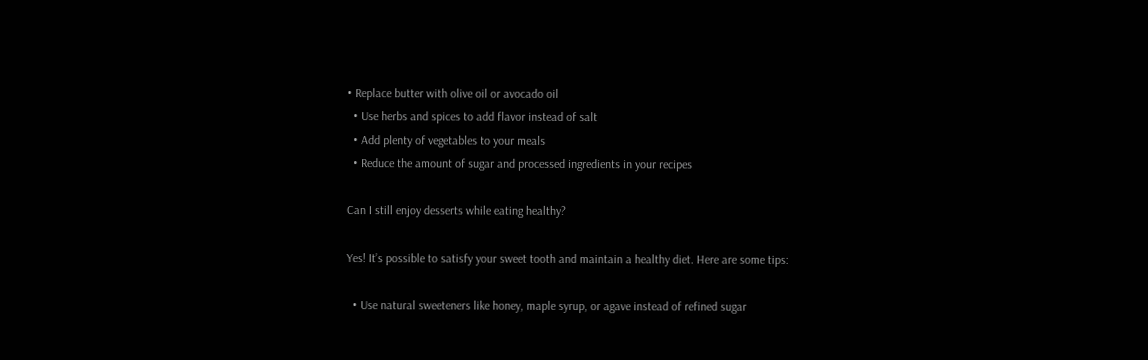• Replace butter with olive oil or avocado oil
  • Use herbs and spices to add flavor instead of salt
  • Add plenty of vegetables to your meals
  • Reduce the amount of sugar and processed ingredients in your recipes

Can I still enjoy desserts while eating healthy?

Yes! It’s possible to satisfy your sweet tooth and maintain a healthy diet. Here are some tips:

  • Use natural sweeteners like honey, maple syrup, or agave instead of refined sugar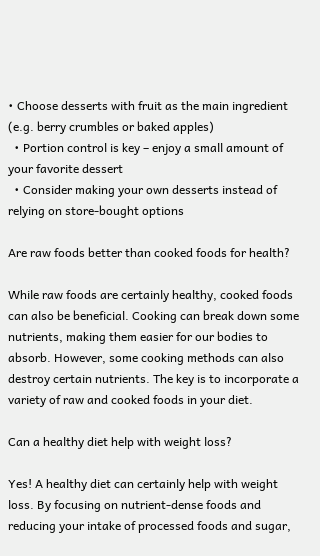• Choose desserts with fruit as the main ingredient (e.g. berry crumbles or baked apples)
  • Portion control is key – enjoy a small amount of your favorite dessert
  • Consider making your own desserts instead of relying on store-bought options

Are raw foods better than cooked foods for health?

While raw foods are certainly healthy, cooked foods can also be beneficial. Cooking can break down some nutrients, making them easier for our bodies to absorb. However, some cooking methods can also destroy certain nutrients. The key is to incorporate a variety of raw and cooked foods in your diet.

Can a healthy diet help with weight loss?

Yes! A healthy diet can certainly help with weight loss. By focusing on nutrient-dense foods and reducing your intake of processed foods and sugar,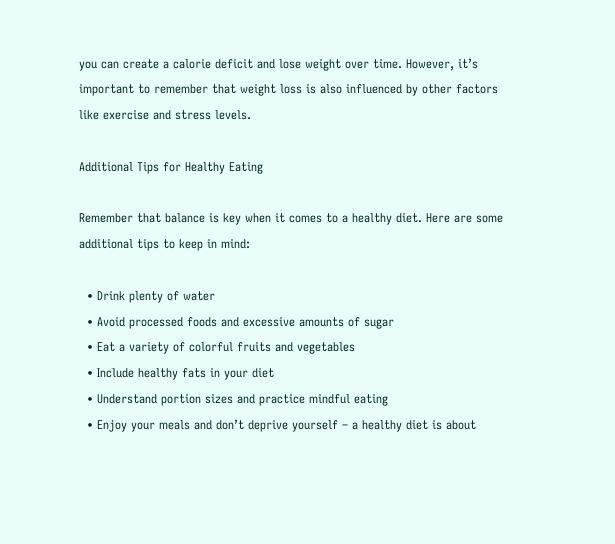you can create a calorie deficit and lose weight over time. However, it’s important to remember that weight loss is also influenced by other factors like exercise and stress levels.

Additional Tips for Healthy Eating

Remember that balance is key when it comes to a healthy diet. Here are some additional tips to keep in mind:

  • Drink plenty of water
  • Avoid processed foods and excessive amounts of sugar
  • Eat a variety of colorful fruits and vegetables
  • Include healthy fats in your diet
  • Understand portion sizes and practice mindful eating
  • Enjoy your meals and don’t deprive yourself – a healthy diet is about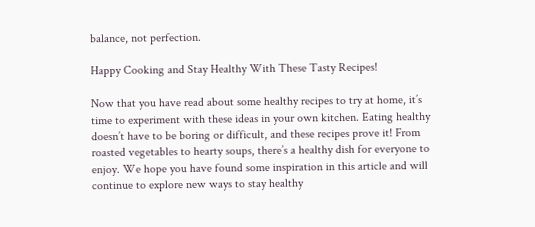balance, not perfection.

Happy Cooking and Stay Healthy With These Tasty Recipes!

Now that you have read about some healthy recipes to try at home, it’s time to experiment with these ideas in your own kitchen. Eating healthy doesn’t have to be boring or difficult, and these recipes prove it! From roasted vegetables to hearty soups, there’s a healthy dish for everyone to enjoy. We hope you have found some inspiration in this article and will continue to explore new ways to stay healthy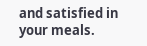and satisfied in your meals.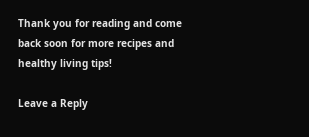Thank you for reading and come back soon for more recipes and healthy living tips!

Leave a Reply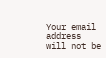Your email address will not be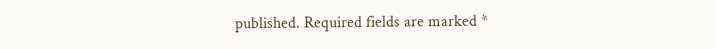published. Required fields are marked *